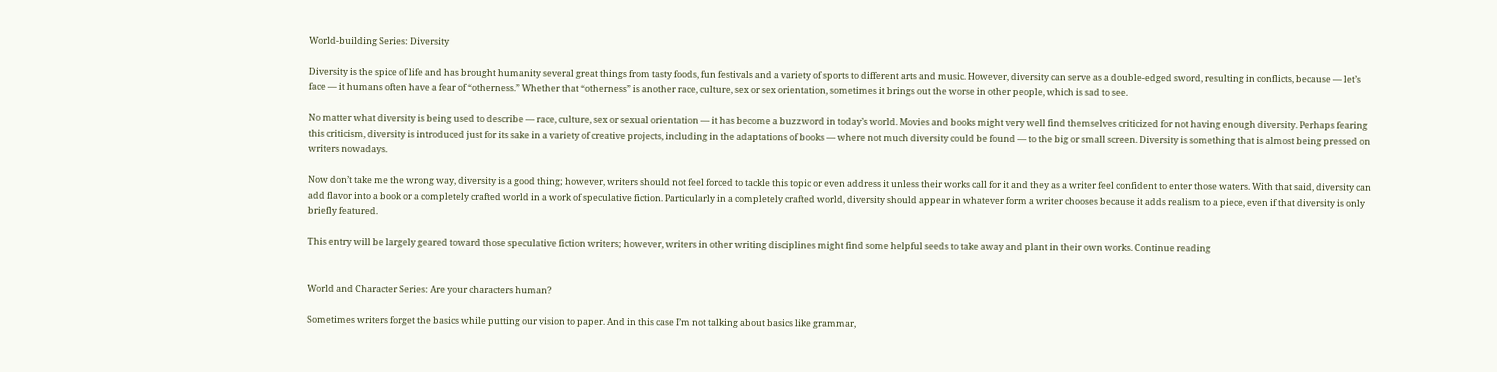World-building Series: Diversity

Diversity is the spice of life and has brought humanity several great things from tasty foods, fun festivals and a variety of sports to different arts and music. However, diversity can serve as a double-edged sword, resulting in conflicts, because — let’s face — it humans often have a fear of “otherness.” Whether that “otherness” is another race, culture, sex or sex orientation, sometimes it brings out the worse in other people, which is sad to see.

No matter what diversity is being used to describe — race, culture, sex or sexual orientation — it has become a buzzword in today’s world. Movies and books might very well find themselves criticized for not having enough diversity. Perhaps fearing this criticism, diversity is introduced just for its sake in a variety of creative projects, including in the adaptations of books — where not much diversity could be found — to the big or small screen. Diversity is something that is almost being pressed on writers nowadays.

Now don’t take me the wrong way, diversity is a good thing; however, writers should not feel forced to tackle this topic or even address it unless their works call for it and they as a writer feel confident to enter those waters. With that said, diversity can add flavor into a book or a completely crafted world in a work of speculative fiction. Particularly in a completely crafted world, diversity should appear in whatever form a writer chooses because it adds realism to a piece, even if that diversity is only briefly featured.

This entry will be largely geared toward those speculative fiction writers; however, writers in other writing disciplines might find some helpful seeds to take away and plant in their own works. Continue reading


World and Character Series: Are your characters human?

Sometimes writers forget the basics while putting our vision to paper. And in this case I’m not talking about basics like grammar,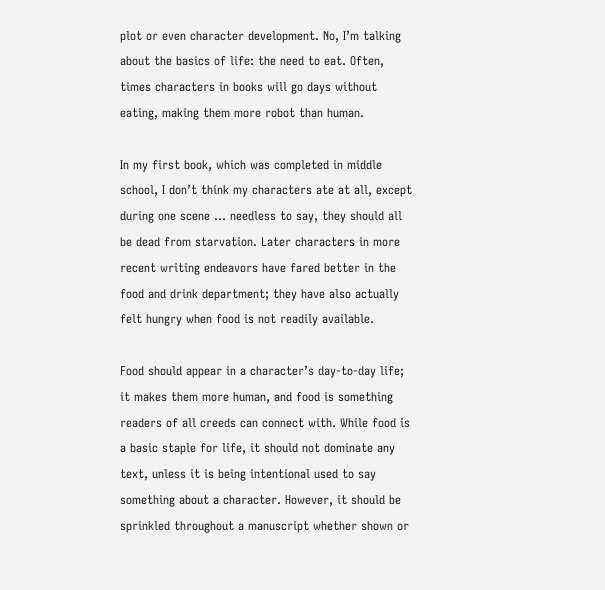plot or even character development. No, I’m talking about the basics of life: the need to eat. Often, times characters in books will go days without eating, making them more robot than human.

In my first book, which was completed in middle school, I don’t think my characters ate at all, except during one scene … needless to say, they should all be dead from starvation. Later characters in more recent writing endeavors have fared better in the food and drink department; they have also actually felt hungry when food is not readily available.

Food should appear in a character’s day-to-day life; it makes them more human, and food is something readers of all creeds can connect with. While food is a basic staple for life, it should not dominate any text, unless it is being intentional used to say something about a character. However, it should be sprinkled throughout a manuscript whether shown or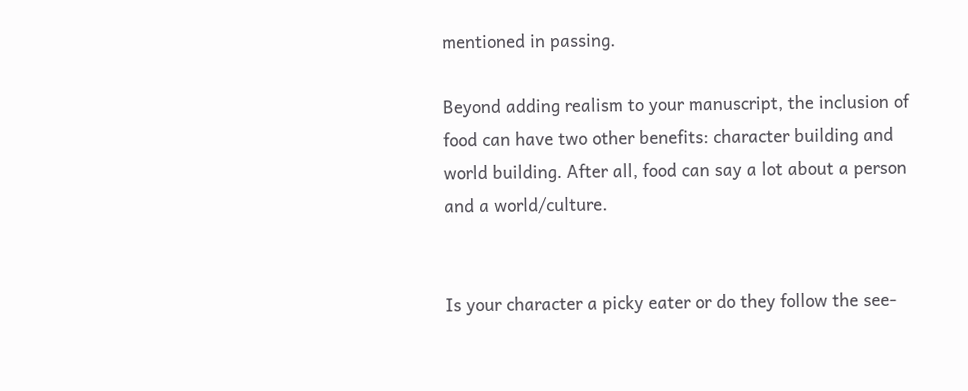mentioned in passing.

Beyond adding realism to your manuscript, the inclusion of food can have two other benefits: character building and world building. After all, food can say a lot about a person and a world/culture.


Is your character a picky eater or do they follow the see-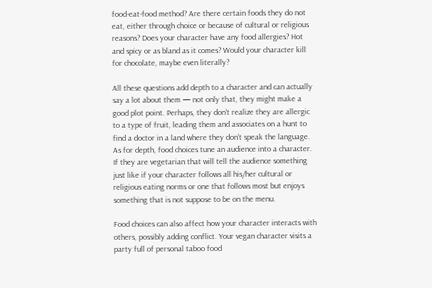food-eat-food method? Are there certain foods they do not eat, either through choice or because of cultural or religious reasons? Does your character have any food allergies? Hot and spicy or as bland as it comes? Would your character kill for chocolate, maybe even literally?

All these questions add depth to a character and can actually say a lot about them — not only that, they might make a good plot point. Perhaps, they don’t realize they are allergic to a type of fruit, leading them and associates on a hunt to find a doctor in a land where they don’t speak the language. As for depth, food choices tune an audience into a character. If they are vegetarian that will tell the audience something just like if your character follows all his/her cultural or religious eating norms or one that follows most but enjoys something that is not suppose to be on the menu.

Food choices can also affect how your character interacts with others, possibly adding conflict. Your vegan character visits a party full of personal taboo food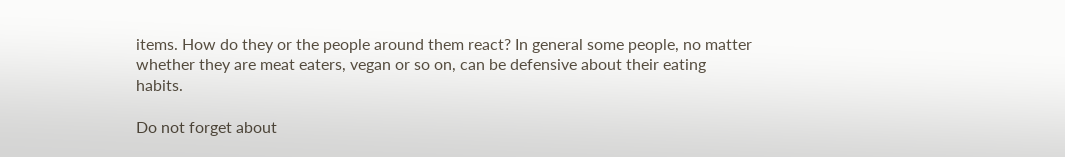items. How do they or the people around them react? In general some people, no matter whether they are meat eaters, vegan or so on, can be defensive about their eating habits.

Do not forget about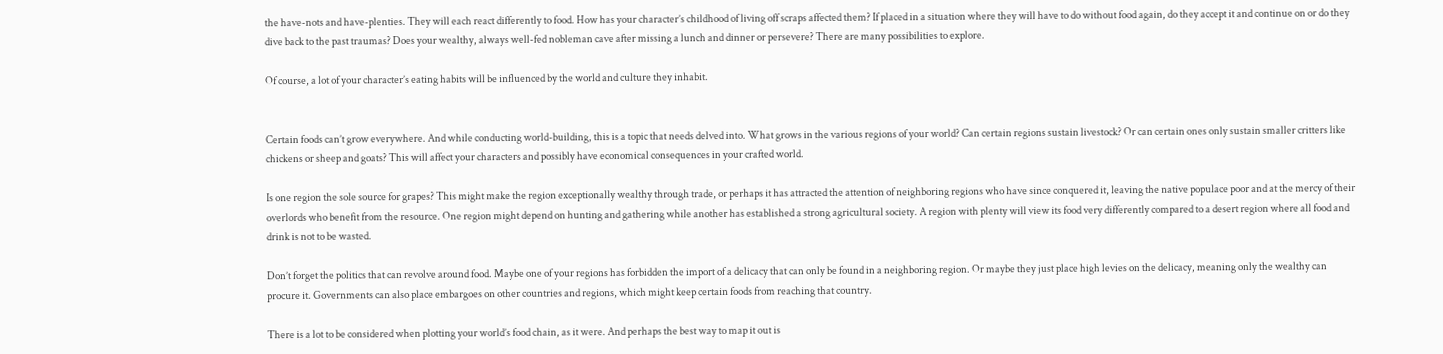the have-nots and have-plenties. They will each react differently to food. How has your character’s childhood of living off scraps affected them? If placed in a situation where they will have to do without food again, do they accept it and continue on or do they dive back to the past traumas? Does your wealthy, always well-fed nobleman cave after missing a lunch and dinner or persevere? There are many possibilities to explore.

Of course, a lot of your character’s eating habits will be influenced by the world and culture they inhabit.


Certain foods can’t grow everywhere. And while conducting world-building, this is a topic that needs delved into. What grows in the various regions of your world? Can certain regions sustain livestock? Or can certain ones only sustain smaller critters like chickens or sheep and goats? This will affect your characters and possibly have economical consequences in your crafted world.

Is one region the sole source for grapes? This might make the region exceptionally wealthy through trade, or perhaps it has attracted the attention of neighboring regions who have since conquered it, leaving the native populace poor and at the mercy of their overlords who benefit from the resource. One region might depend on hunting and gathering while another has established a strong agricultural society. A region with plenty will view its food very differently compared to a desert region where all food and drink is not to be wasted.

Don’t forget the politics that can revolve around food. Maybe one of your regions has forbidden the import of a delicacy that can only be found in a neighboring region. Or maybe they just place high levies on the delicacy, meaning only the wealthy can procure it. Governments can also place embargoes on other countries and regions, which might keep certain foods from reaching that country.

There is a lot to be considered when plotting your world’s food chain, as it were. And perhaps the best way to map it out is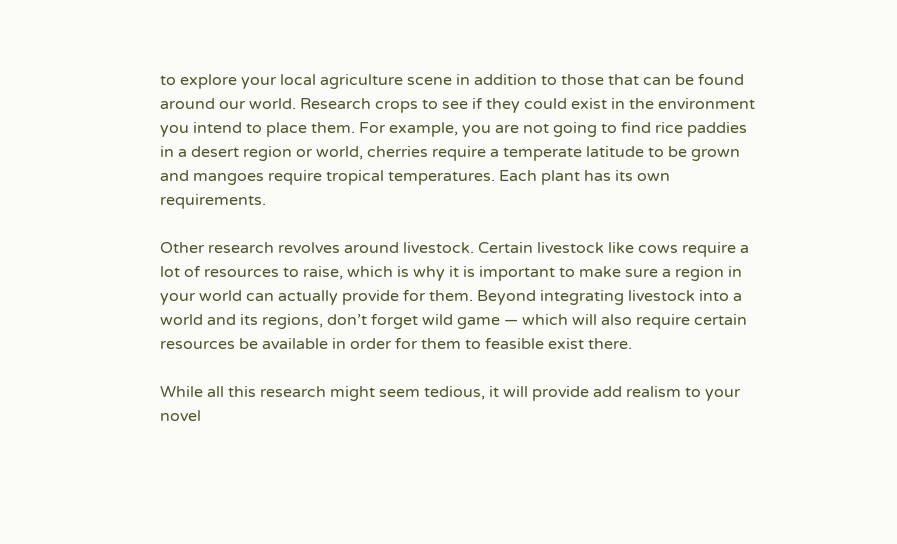to explore your local agriculture scene in addition to those that can be found around our world. Research crops to see if they could exist in the environment you intend to place them. For example, you are not going to find rice paddies in a desert region or world, cherries require a temperate latitude to be grown and mangoes require tropical temperatures. Each plant has its own requirements.

Other research revolves around livestock. Certain livestock like cows require a lot of resources to raise, which is why it is important to make sure a region in your world can actually provide for them. Beyond integrating livestock into a world and its regions, don’t forget wild game — which will also require certain resources be available in order for them to feasible exist there.

While all this research might seem tedious, it will provide add realism to your novel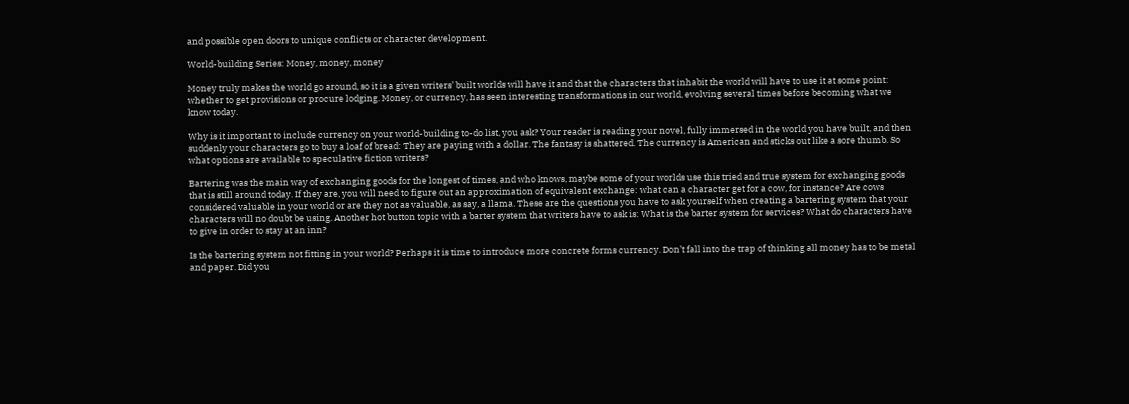and possible open doors to unique conflicts or character development.

World-building Series: Money, money, money

Money truly makes the world go around, so it is a given writers’ built worlds will have it and that the characters that inhabit the world will have to use it at some point: whether to get provisions or procure lodging. Money, or currency, has seen interesting transformations in our world, evolving several times before becoming what we know today.

Why is it important to include currency on your world-building to-do list, you ask? Your reader is reading your novel, fully immersed in the world you have built, and then suddenly your characters go to buy a loaf of bread: They are paying with a dollar. The fantasy is shattered. The currency is American and sticks out like a sore thumb. So what options are available to speculative fiction writers?

Bartering was the main way of exchanging goods for the longest of times, and who knows, maybe some of your worlds use this tried and true system for exchanging goods that is still around today. If they are, you will need to figure out an approximation of equivalent exchange: what can a character get for a cow, for instance? Are cows considered valuable in your world or are they not as valuable, as say, a llama. These are the questions you have to ask yourself when creating a bartering system that your characters will no doubt be using. Another hot button topic with a barter system that writers have to ask is: What is the barter system for services? What do characters have to give in order to stay at an inn?

Is the bartering system not fitting in your world? Perhaps it is time to introduce more concrete forms currency. Don’t fall into the trap of thinking all money has to be metal and paper. Did you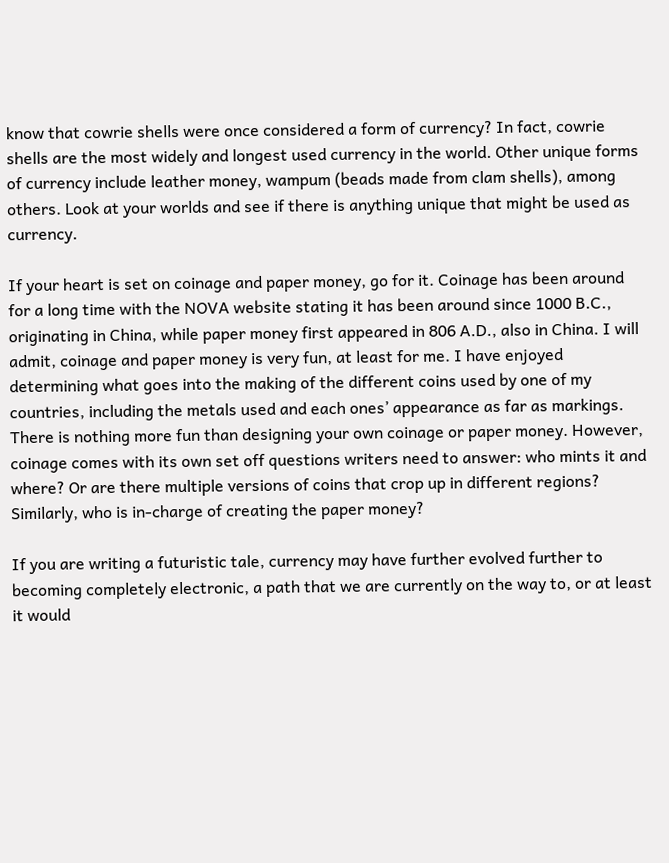know that cowrie shells were once considered a form of currency? In fact, cowrie shells are the most widely and longest used currency in the world. Other unique forms of currency include leather money, wampum (beads made from clam shells), among others. Look at your worlds and see if there is anything unique that might be used as currency.

If your heart is set on coinage and paper money, go for it. Coinage has been around for a long time with the NOVA website stating it has been around since 1000 B.C., originating in China, while paper money first appeared in 806 A.D., also in China. I will admit, coinage and paper money is very fun, at least for me. I have enjoyed determining what goes into the making of the different coins used by one of my countries, including the metals used and each ones’ appearance as far as markings. There is nothing more fun than designing your own coinage or paper money. However, coinage comes with its own set off questions writers need to answer: who mints it and where? Or are there multiple versions of coins that crop up in different regions? Similarly, who is in-charge of creating the paper money?

If you are writing a futuristic tale, currency may have further evolved further to becoming completely electronic, a path that we are currently on the way to, or at least it would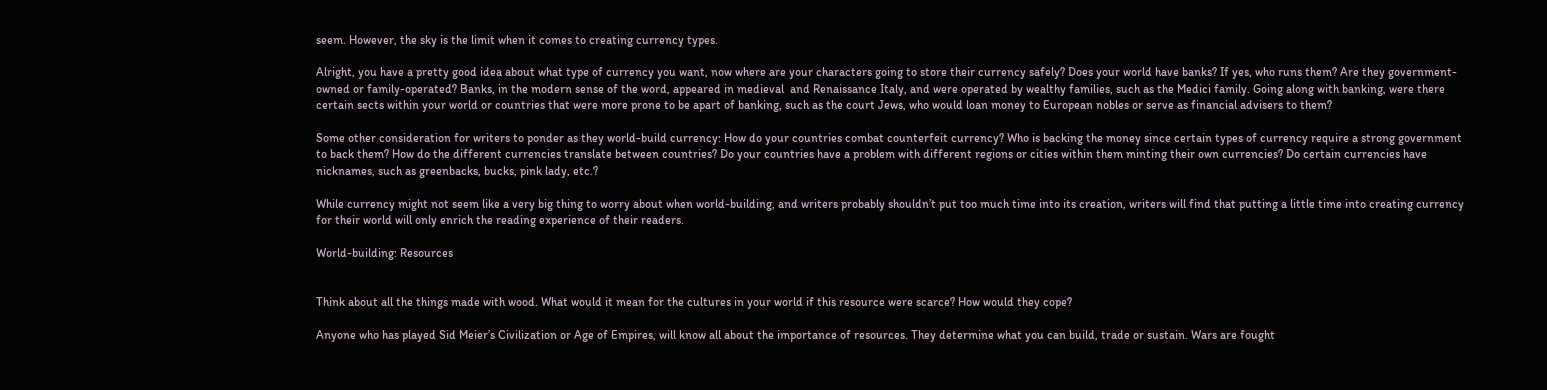seem. However, the sky is the limit when it comes to creating currency types.

Alright, you have a pretty good idea about what type of currency you want, now where are your characters going to store their currency safely? Does your world have banks? If yes, who runs them? Are they government-owned or family-operated? Banks, in the modern sense of the word, appeared in medieval  and Renaissance Italy, and were operated by wealthy families, such as the Medici family. Going along with banking, were there certain sects within your world or countries that were more prone to be apart of banking, such as the court Jews, who would loan money to European nobles or serve as financial advisers to them?

Some other consideration for writers to ponder as they world-build currency: How do your countries combat counterfeit currency? Who is backing the money since certain types of currency require a strong government to back them? How do the different currencies translate between countries? Do your countries have a problem with different regions or cities within them minting their own currencies? Do certain currencies have nicknames, such as greenbacks, bucks, pink lady, etc.?

While currency might not seem like a very big thing to worry about when world-building, and writers probably shouldn’t put too much time into its creation, writers will find that putting a little time into creating currency for their world will only enrich the reading experience of their readers.

World-building: Resources


Think about all the things made with wood. What would it mean for the cultures in your world if this resource were scarce? How would they cope?

Anyone who has played Sid Meier’s Civilization or Age of Empires, will know all about the importance of resources. They determine what you can build, trade or sustain. Wars are fought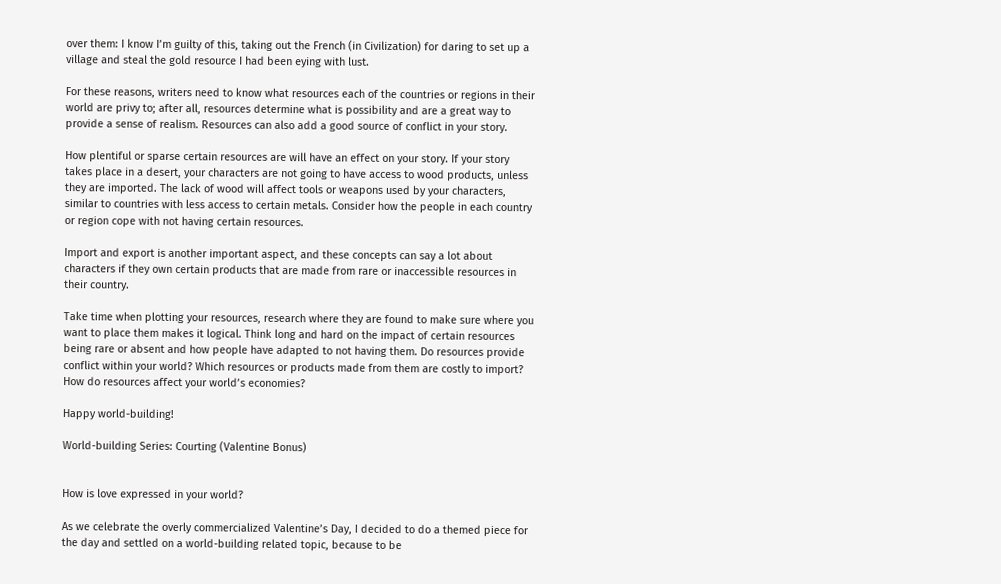over them: I know I’m guilty of this, taking out the French (in Civilization) for daring to set up a village and steal the gold resource I had been eying with lust.

For these reasons, writers need to know what resources each of the countries or regions in their world are privy to; after all, resources determine what is possibility and are a great way to provide a sense of realism. Resources can also add a good source of conflict in your story.

How plentiful or sparse certain resources are will have an effect on your story. If your story takes place in a desert, your characters are not going to have access to wood products, unless they are imported. The lack of wood will affect tools or weapons used by your characters, similar to countries with less access to certain metals. Consider how the people in each country or region cope with not having certain resources.

Import and export is another important aspect, and these concepts can say a lot about characters if they own certain products that are made from rare or inaccessible resources in their country.

Take time when plotting your resources, research where they are found to make sure where you want to place them makes it logical. Think long and hard on the impact of certain resources being rare or absent and how people have adapted to not having them. Do resources provide conflict within your world? Which resources or products made from them are costly to import? How do resources affect your world’s economies?

Happy world-building!

World-building Series: Courting (Valentine Bonus)


How is love expressed in your world?

As we celebrate the overly commercialized Valentine’s Day, I decided to do a themed piece for the day and settled on a world-building related topic, because to be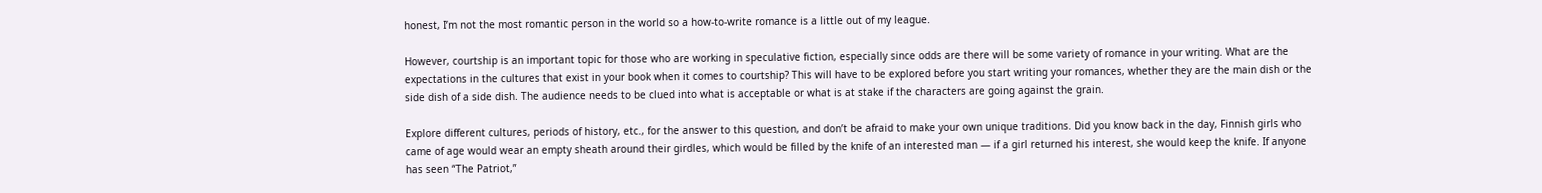honest, I’m not the most romantic person in the world so a how-to-write romance is a little out of my league.

However, courtship is an important topic for those who are working in speculative fiction, especially since odds are there will be some variety of romance in your writing. What are the expectations in the cultures that exist in your book when it comes to courtship? This will have to be explored before you start writing your romances, whether they are the main dish or the side dish of a side dish. The audience needs to be clued into what is acceptable or what is at stake if the characters are going against the grain.

Explore different cultures, periods of history, etc., for the answer to this question, and don’t be afraid to make your own unique traditions. Did you know back in the day, Finnish girls who came of age would wear an empty sheath around their girdles, which would be filled by the knife of an interested man — if a girl returned his interest, she would keep the knife. If anyone has seen “The Patriot,”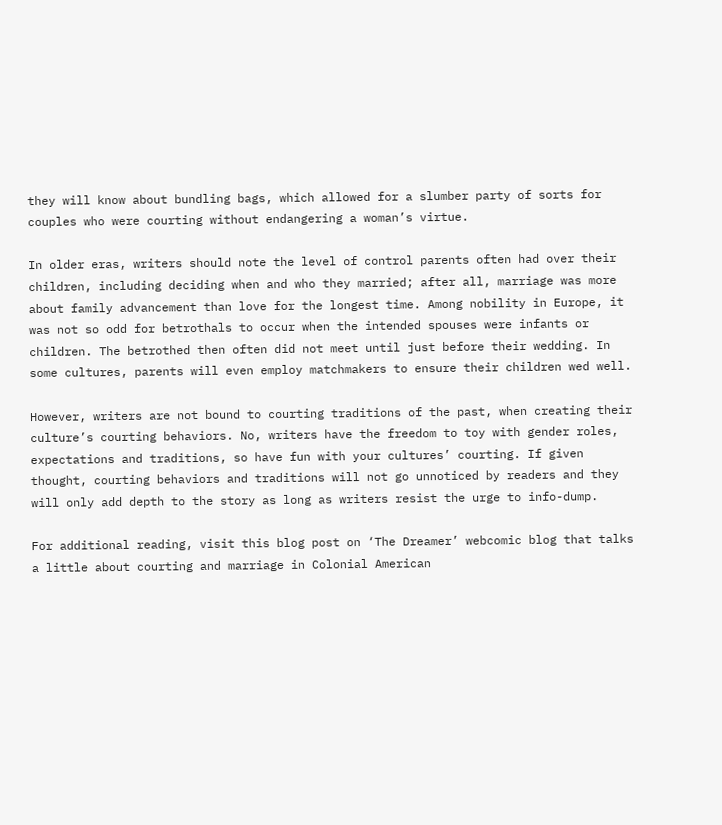they will know about bundling bags, which allowed for a slumber party of sorts for couples who were courting without endangering a woman’s virtue.

In older eras, writers should note the level of control parents often had over their children, including deciding when and who they married; after all, marriage was more about family advancement than love for the longest time. Among nobility in Europe, it was not so odd for betrothals to occur when the intended spouses were infants or children. The betrothed then often did not meet until just before their wedding. In some cultures, parents will even employ matchmakers to ensure their children wed well.

However, writers are not bound to courting traditions of the past, when creating their culture’s courting behaviors. No, writers have the freedom to toy with gender roles, expectations and traditions, so have fun with your cultures’ courting. If given thought, courting behaviors and traditions will not go unnoticed by readers and they will only add depth to the story as long as writers resist the urge to info-dump.

For additional reading, visit this blog post on ‘The Dreamer’ webcomic blog that talks a little about courting and marriage in Colonial American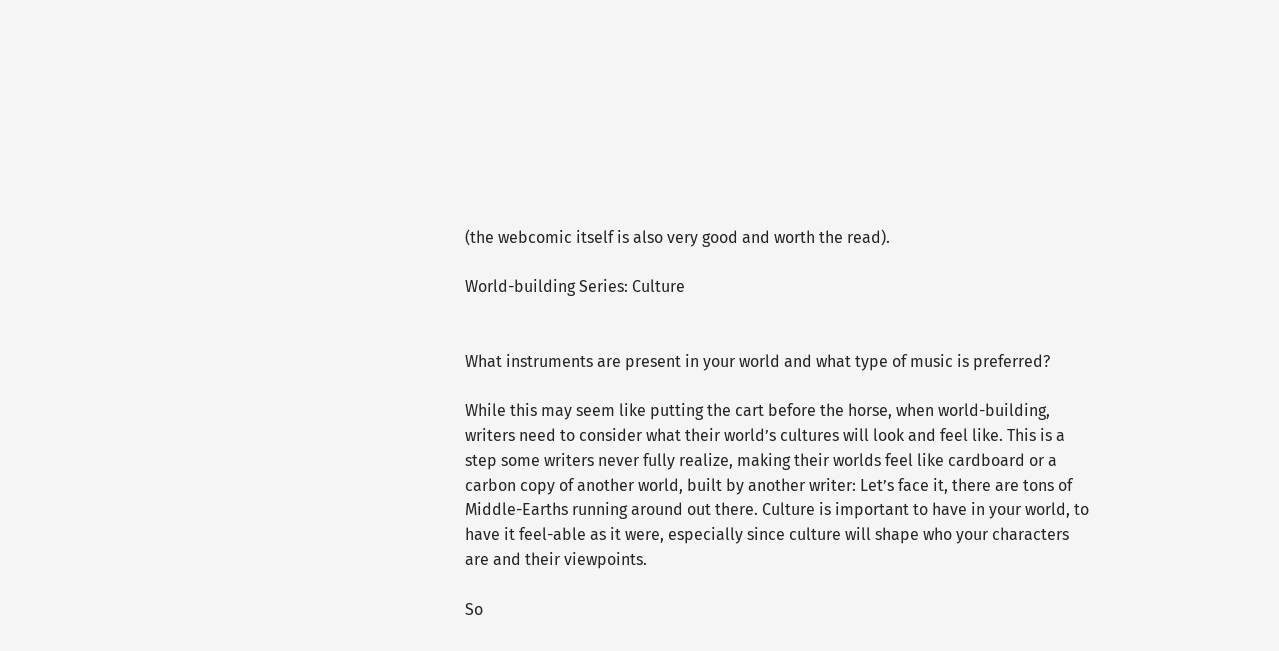(the webcomic itself is also very good and worth the read).

World-building Series: Culture


What instruments are present in your world and what type of music is preferred?

While this may seem like putting the cart before the horse, when world-building, writers need to consider what their world’s cultures will look and feel like. This is a step some writers never fully realize, making their worlds feel like cardboard or a carbon copy of another world, built by another writer: Let’s face it, there are tons of Middle-Earths running around out there. Culture is important to have in your world, to have it feel-able as it were, especially since culture will shape who your characters are and their viewpoints.

So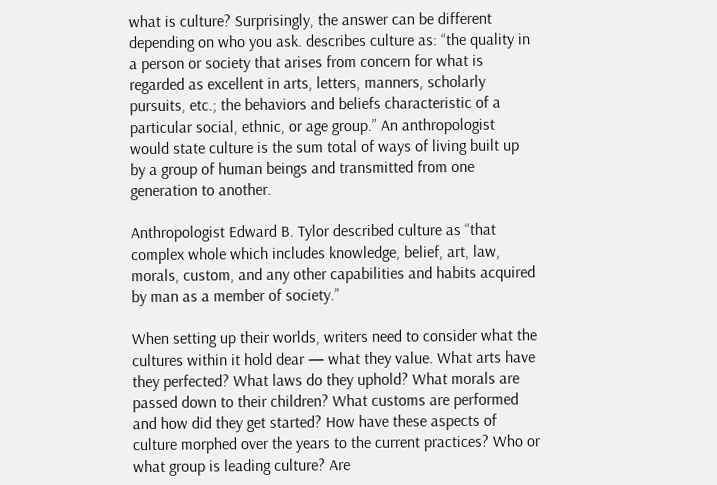what is culture? Surprisingly, the answer can be different depending on who you ask. describes culture as: “the quality in a person or society that arises from concern for what is regarded as excellent in arts, letters, manners, scholarly pursuits, etc.; the behaviors and beliefs characteristic of a particular social, ethnic, or age group.” An anthropologist would state culture is the sum total of ways of living built up by a group of human beings and transmitted from one generation to another.

Anthropologist Edward B. Tylor described culture as “that complex whole which includes knowledge, belief, art, law, morals, custom, and any other capabilities and habits acquired by man as a member of society.”

When setting up their worlds, writers need to consider what the cultures within it hold dear — what they value. What arts have they perfected? What laws do they uphold? What morals are passed down to their children? What customs are performed and how did they get started? How have these aspects of culture morphed over the years to the current practices? Who or what group is leading culture? Are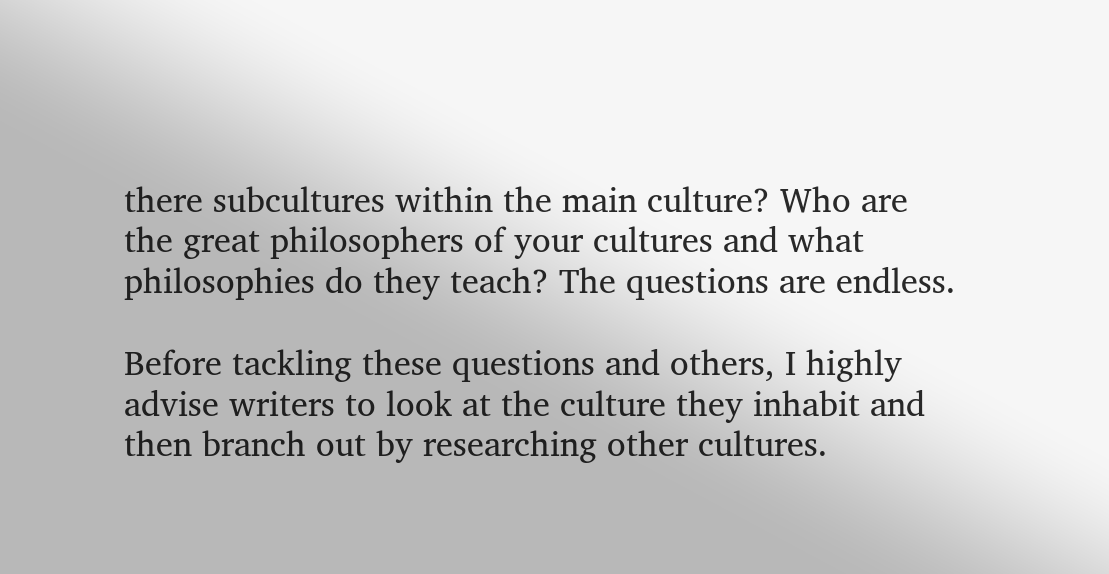there subcultures within the main culture? Who are the great philosophers of your cultures and what philosophies do they teach? The questions are endless.

Before tackling these questions and others, I highly advise writers to look at the culture they inhabit and then branch out by researching other cultures.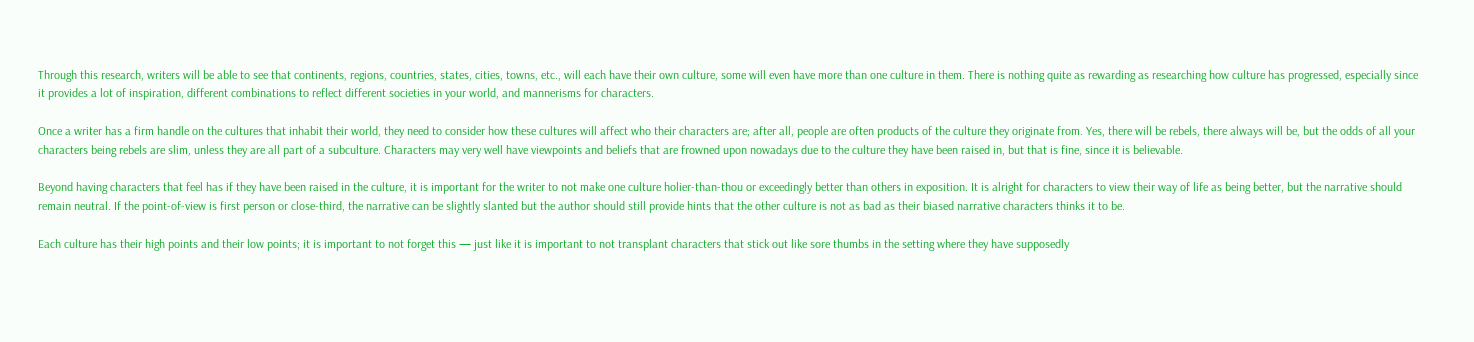Through this research, writers will be able to see that continents, regions, countries, states, cities, towns, etc., will each have their own culture, some will even have more than one culture in them. There is nothing quite as rewarding as researching how culture has progressed, especially since it provides a lot of inspiration, different combinations to reflect different societies in your world, and mannerisms for characters.

Once a writer has a firm handle on the cultures that inhabit their world, they need to consider how these cultures will affect who their characters are; after all, people are often products of the culture they originate from. Yes, there will be rebels, there always will be, but the odds of all your characters being rebels are slim, unless they are all part of a subculture. Characters may very well have viewpoints and beliefs that are frowned upon nowadays due to the culture they have been raised in, but that is fine, since it is believable.

Beyond having characters that feel has if they have been raised in the culture, it is important for the writer to not make one culture holier-than-thou or exceedingly better than others in exposition. It is alright for characters to view their way of life as being better, but the narrative should remain neutral. If the point-of-view is first person or close-third, the narrative can be slightly slanted but the author should still provide hints that the other culture is not as bad as their biased narrative characters thinks it to be.

Each culture has their high points and their low points; it is important to not forget this — just like it is important to not transplant characters that stick out like sore thumbs in the setting where they have supposedly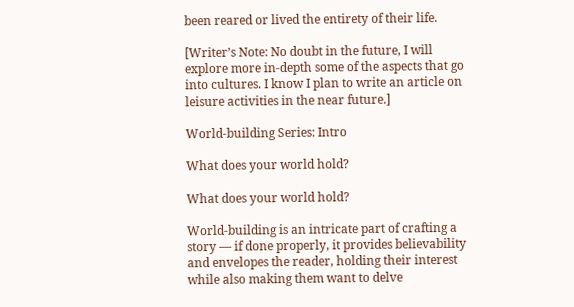been reared or lived the entirety of their life.

[Writer’s Note: No doubt in the future, I will explore more in-depth some of the aspects that go into cultures. I know I plan to write an article on leisure activities in the near future.]

World-building Series: Intro

What does your world hold?

What does your world hold?

World-building is an intricate part of crafting a story — if done properly, it provides believability and envelopes the reader, holding their interest while also making them want to delve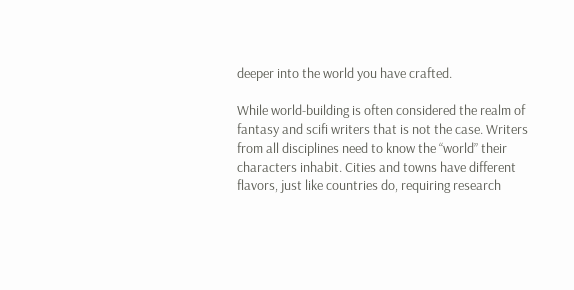deeper into the world you have crafted.

While world-building is often considered the realm of fantasy and scifi writers that is not the case. Writers from all disciplines need to know the “world” their characters inhabit. Cities and towns have different flavors, just like countries do, requiring research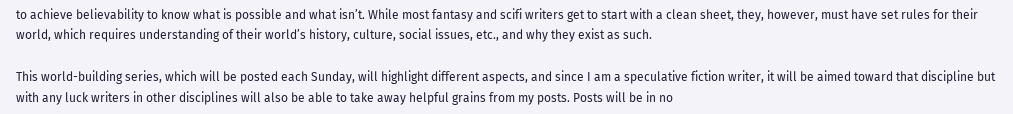to achieve believability to know what is possible and what isn’t. While most fantasy and scifi writers get to start with a clean sheet, they, however, must have set rules for their world, which requires understanding of their world’s history, culture, social issues, etc., and why they exist as such.

This world-building series, which will be posted each Sunday, will highlight different aspects, and since I am a speculative fiction writer, it will be aimed toward that discipline but with any luck writers in other disciplines will also be able to take away helpful grains from my posts. Posts will be in no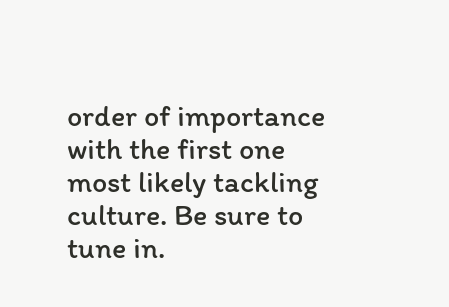order of importance with the first one most likely tackling culture. Be sure to tune in.